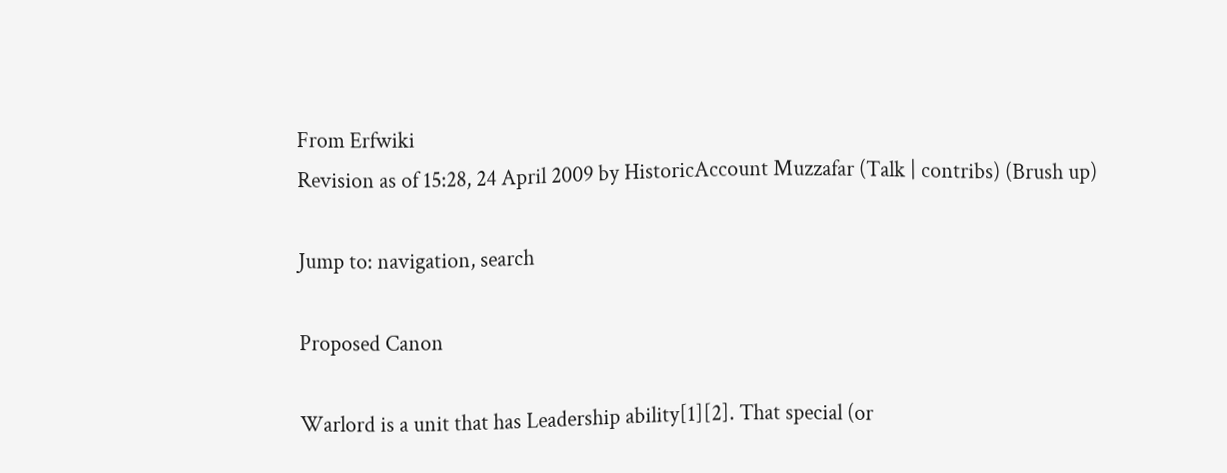From Erfwiki
Revision as of 15:28, 24 April 2009 by HistoricAccount Muzzafar (Talk | contribs) (Brush up)

Jump to: navigation, search

Proposed Canon

Warlord is a unit that has Leadership ability[1][2]. That special (or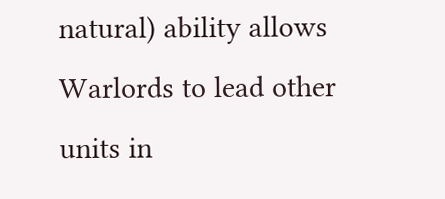natural) ability allows Warlords to lead other units in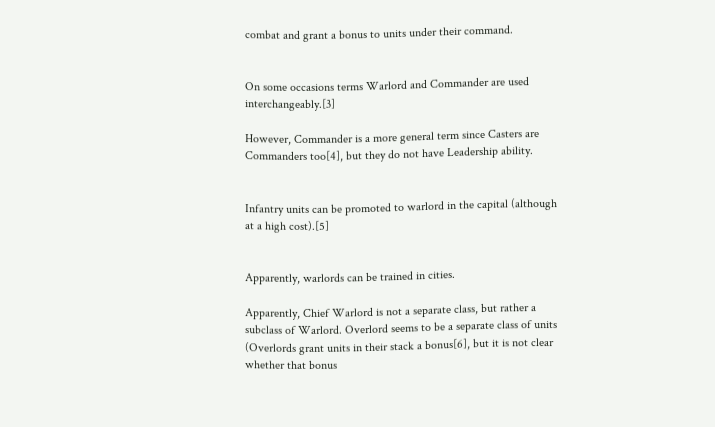combat and grant a bonus to units under their command.


On some occasions terms Warlord and Commander are used interchangeably.[3]

However, Commander is a more general term since Casters are Commanders too[4], but they do not have Leadership ability.


Infantry units can be promoted to warlord in the capital (although at a high cost).[5]


Apparently, warlords can be trained in cities.

Apparently, Chief Warlord is not a separate class, but rather a subclass of Warlord. Overlord seems to be a separate class of units (Overlords grant units in their stack a bonus[6], but it is not clear whether that bonus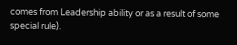comes from Leadership ability or as a result of some special rule).